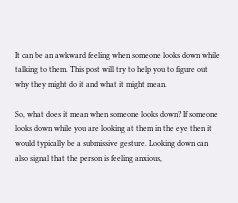It can be an awkward feeling when someone looks down while talking to them. This post will try to help you to figure out why they might do it and what it might mean.

So, what does it mean when someone looks down? If someone looks down while you are looking at them in the eye then it would typically be a submissive gesture. Looking down can also signal that the person is feeling anxious,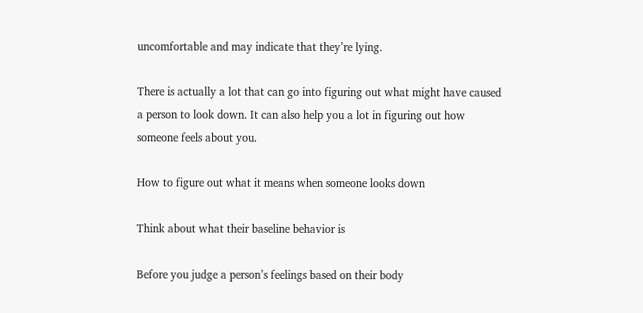uncomfortable and may indicate that they’re lying.

There is actually a lot that can go into figuring out what might have caused a person to look down. It can also help you a lot in figuring out how someone feels about you.

How to figure out what it means when someone looks down

Think about what their baseline behavior is

Before you judge a person’s feelings based on their body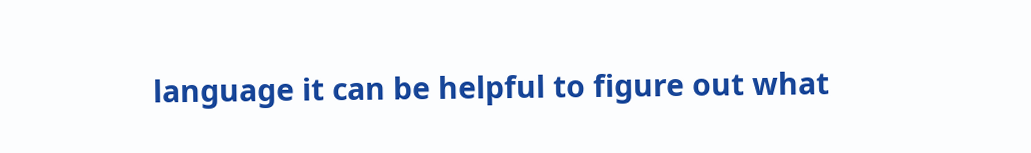language it can be helpful to figure out what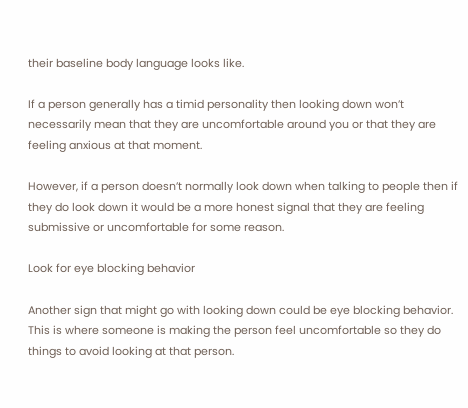their baseline body language looks like.

If a person generally has a timid personality then looking down won’t necessarily mean that they are uncomfortable around you or that they are feeling anxious at that moment.

However, if a person doesn’t normally look down when talking to people then if they do look down it would be a more honest signal that they are feeling submissive or uncomfortable for some reason.

Look for eye blocking behavior

Another sign that might go with looking down could be eye blocking behavior. This is where someone is making the person feel uncomfortable so they do things to avoid looking at that person.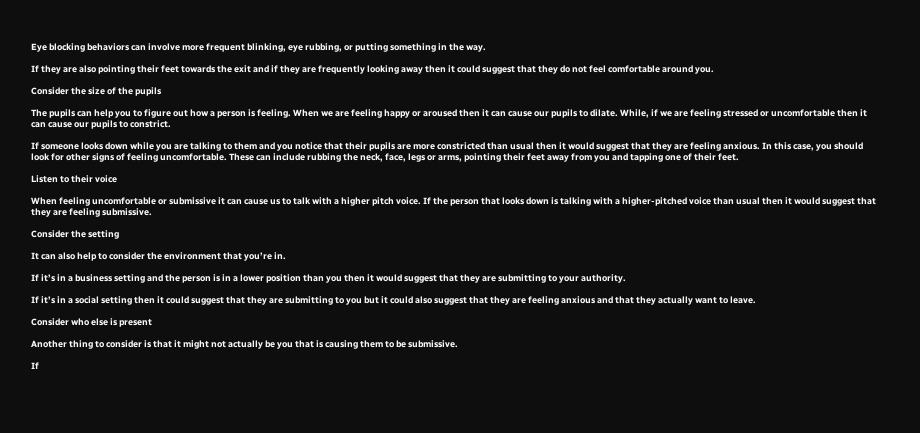Eye blocking behaviors can involve more frequent blinking, eye rubbing, or putting something in the way.

If they are also pointing their feet towards the exit and if they are frequently looking away then it could suggest that they do not feel comfortable around you.

Consider the size of the pupils

The pupils can help you to figure out how a person is feeling. When we are feeling happy or aroused then it can cause our pupils to dilate. While, if we are feeling stressed or uncomfortable then it can cause our pupils to constrict.

If someone looks down while you are talking to them and you notice that their pupils are more constricted than usual then it would suggest that they are feeling anxious. In this case, you should look for other signs of feeling uncomfortable. These can include rubbing the neck, face, legs or arms, pointing their feet away from you and tapping one of their feet.

Listen to their voice

When feeling uncomfortable or submissive it can cause us to talk with a higher pitch voice. If the person that looks down is talking with a higher-pitched voice than usual then it would suggest that they are feeling submissive.

Consider the setting

It can also help to consider the environment that you’re in.

If it’s in a business setting and the person is in a lower position than you then it would suggest that they are submitting to your authority.

If it’s in a social setting then it could suggest that they are submitting to you but it could also suggest that they are feeling anxious and that they actually want to leave.

Consider who else is present

Another thing to consider is that it might not actually be you that is causing them to be submissive.

If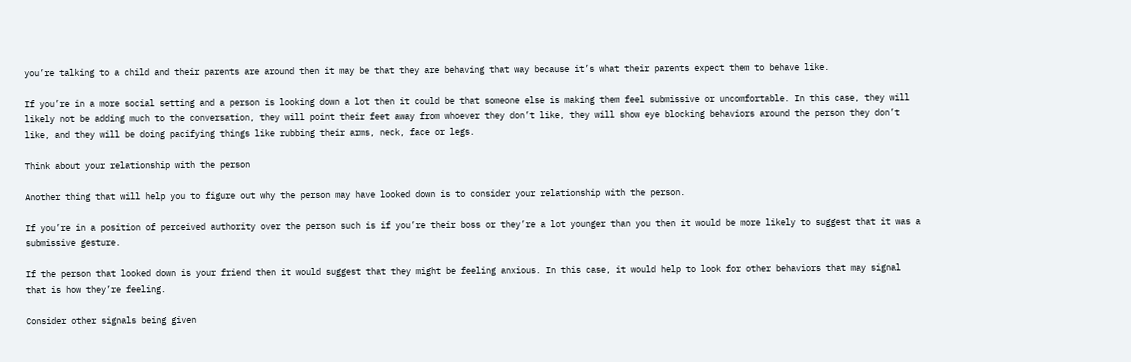you’re talking to a child and their parents are around then it may be that they are behaving that way because it’s what their parents expect them to behave like.

If you’re in a more social setting and a person is looking down a lot then it could be that someone else is making them feel submissive or uncomfortable. In this case, they will likely not be adding much to the conversation, they will point their feet away from whoever they don’t like, they will show eye blocking behaviors around the person they don’t like, and they will be doing pacifying things like rubbing their arms, neck, face or legs.

Think about your relationship with the person

Another thing that will help you to figure out why the person may have looked down is to consider your relationship with the person.

If you’re in a position of perceived authority over the person such is if you’re their boss or they’re a lot younger than you then it would be more likely to suggest that it was a submissive gesture.

If the person that looked down is your friend then it would suggest that they might be feeling anxious. In this case, it would help to look for other behaviors that may signal that is how they’re feeling.

Consider other signals being given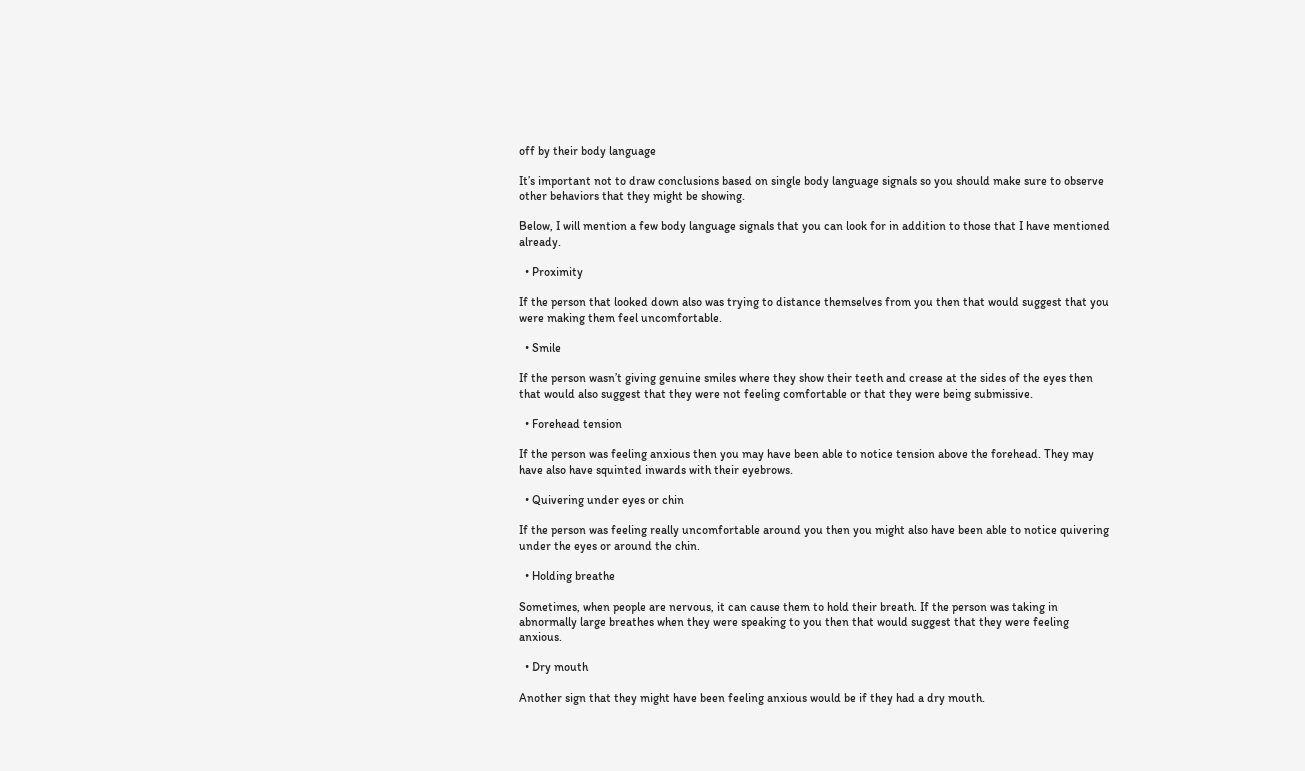off by their body language

It’s important not to draw conclusions based on single body language signals so you should make sure to observe other behaviors that they might be showing.

Below, I will mention a few body language signals that you can look for in addition to those that I have mentioned already.

  • Proximity

If the person that looked down also was trying to distance themselves from you then that would suggest that you were making them feel uncomfortable.

  • Smile

If the person wasn’t giving genuine smiles where they show their teeth and crease at the sides of the eyes then that would also suggest that they were not feeling comfortable or that they were being submissive.

  • Forehead tension

If the person was feeling anxious then you may have been able to notice tension above the forehead. They may have also have squinted inwards with their eyebrows.

  • Quivering under eyes or chin

If the person was feeling really uncomfortable around you then you might also have been able to notice quivering under the eyes or around the chin.

  • Holding breathe

Sometimes, when people are nervous, it can cause them to hold their breath. If the person was taking in abnormally large breathes when they were speaking to you then that would suggest that they were feeling anxious.

  • Dry mouth

Another sign that they might have been feeling anxious would be if they had a dry mouth.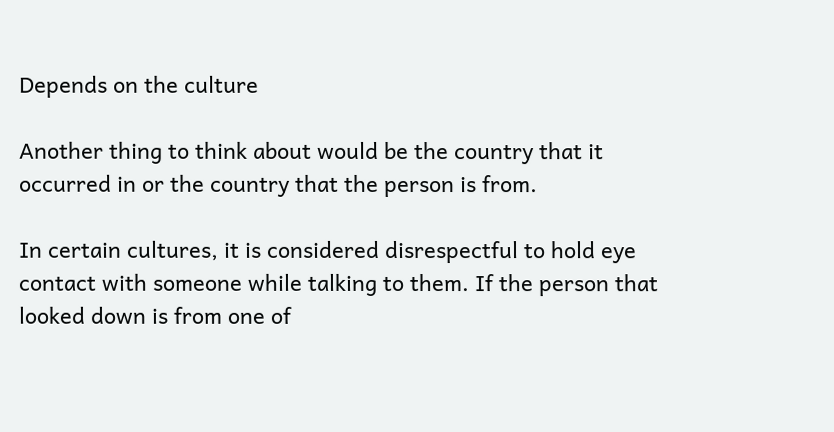Depends on the culture

Another thing to think about would be the country that it occurred in or the country that the person is from.

In certain cultures, it is considered disrespectful to hold eye contact with someone while talking to them. If the person that looked down is from one of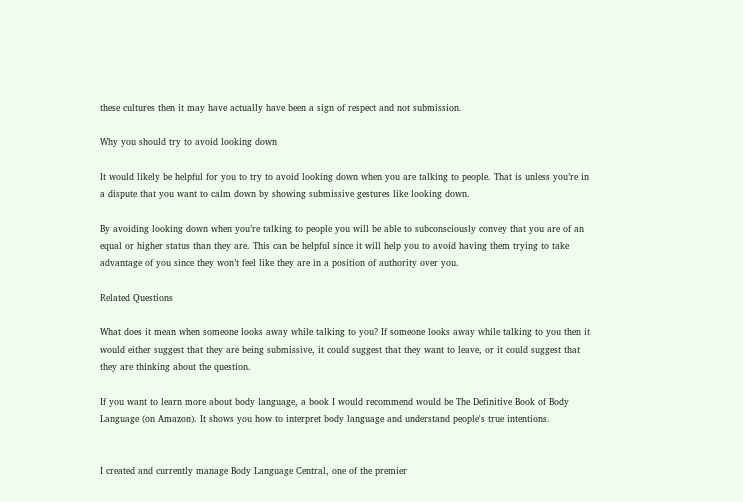these cultures then it may have actually have been a sign of respect and not submission.

Why you should try to avoid looking down

It would likely be helpful for you to try to avoid looking down when you are talking to people. That is unless you’re in a dispute that you want to calm down by showing submissive gestures like looking down.

By avoiding looking down when you’re talking to people you will be able to subconsciously convey that you are of an equal or higher status than they are. This can be helpful since it will help you to avoid having them trying to take advantage of you since they won’t feel like they are in a position of authority over you.

Related Questions

What does it mean when someone looks away while talking to you? If someone looks away while talking to you then it would either suggest that they are being submissive, it could suggest that they want to leave, or it could suggest that they are thinking about the question.

If you want to learn more about body language, a book I would recommend would be The Definitive Book of Body Language (on Amazon). It shows you how to interpret body language and understand people's true intentions.


I created and currently manage Body Language Central, one of the premier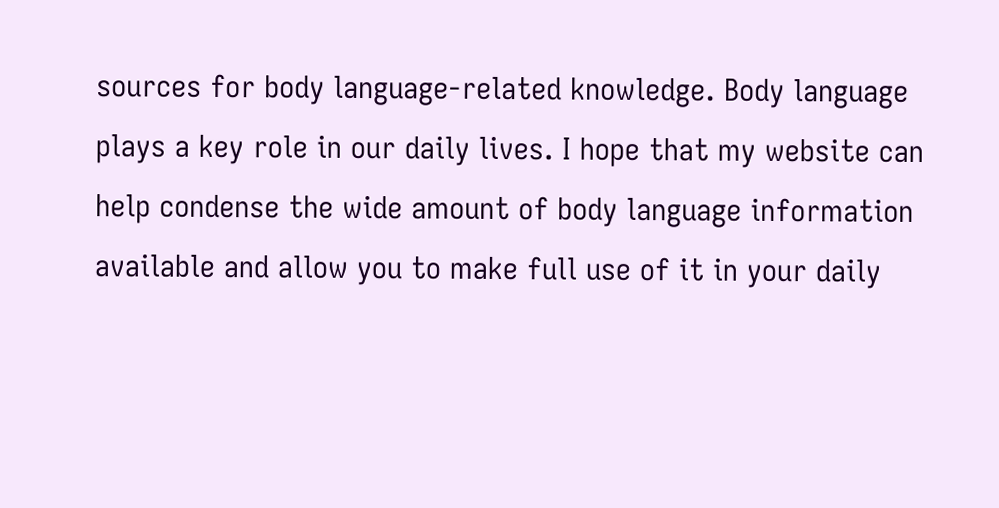sources for body language-related knowledge. Body language plays a key role in our daily lives. I hope that my website can help condense the wide amount of body language information available and allow you to make full use of it in your daily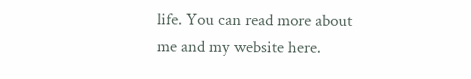life. You can read more about me and my website here.